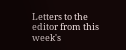Letters to the editor from this week's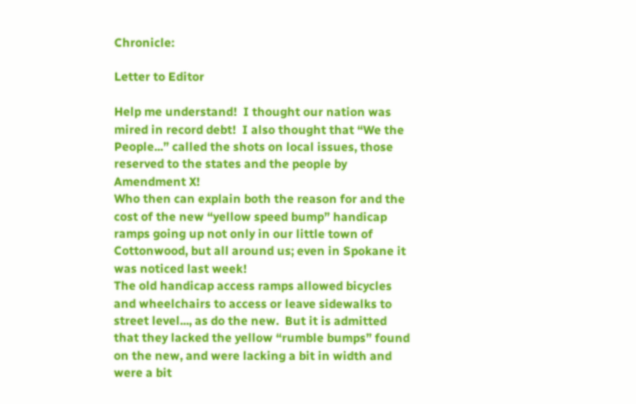Chronicle:

Letter to Editor

Help me understand!  I thought our nation was mired in record debt!  I also thought that “We the People...” called the shots on local issues, those reserved to the states and the people by Amendment X!
Who then can explain both the reason for and the cost of the new “yellow speed bump” handicap ramps going up not only in our little town of Cottonwood, but all around us; even in Spokane it was noticed last week!
The old handicap access ramps allowed bicycles and wheelchairs to access or leave sidewalks to street level..., as do the new.  But it is admitted that they lacked the yellow “rumble bumps” found on the new, and were lacking a bit in width and were a bit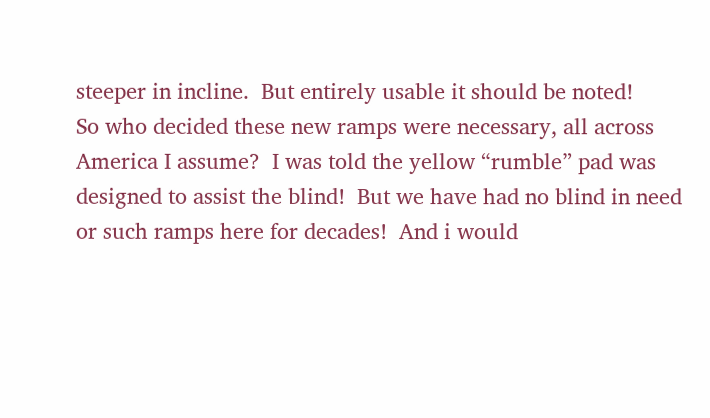steeper in incline.  But entirely usable it should be noted!
So who decided these new ramps were necessary, all across America I assume?  I was told the yellow “rumble” pad was designed to assist the blind!  But we have had no blind in need or such ramps here for decades!  And i would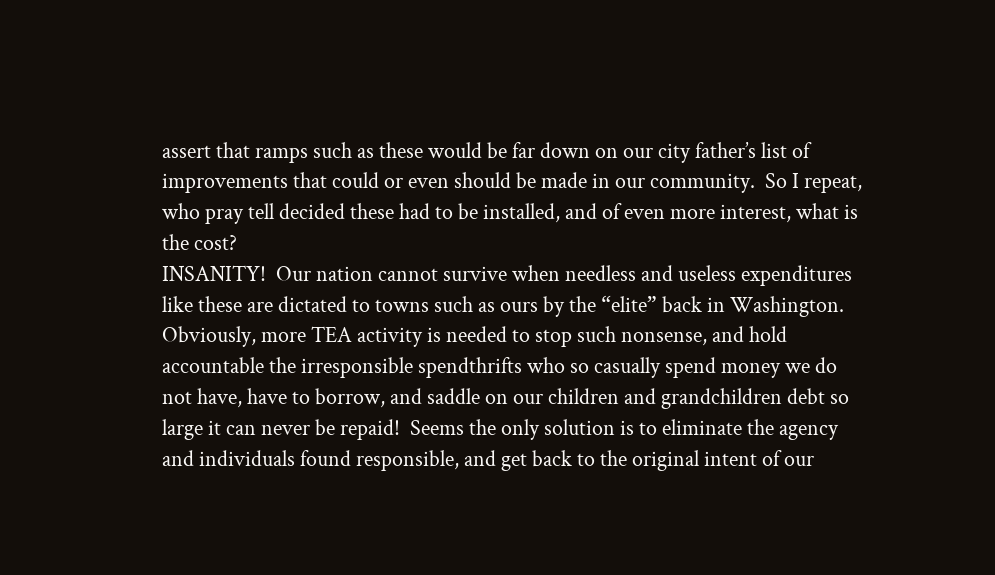assert that ramps such as these would be far down on our city father’s list of improvements that could or even should be made in our community.  So I repeat, who pray tell decided these had to be installed, and of even more interest, what is the cost?
INSANITY!  Our nation cannot survive when needless and useless expenditures like these are dictated to towns such as ours by the “elite” back in Washington.  Obviously, more TEA activity is needed to stop such nonsense, and hold accountable the irresponsible spendthrifts who so casually spend money we do not have, have to borrow, and saddle on our children and grandchildren debt so large it can never be repaid!  Seems the only solution is to eliminate the agency and individuals found responsible, and get back to the original intent of our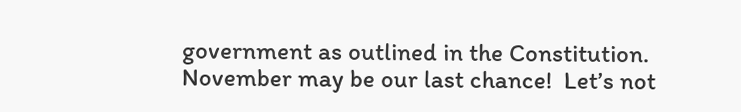government as outlined in the Constitution.  November may be our last chance!  Let’s not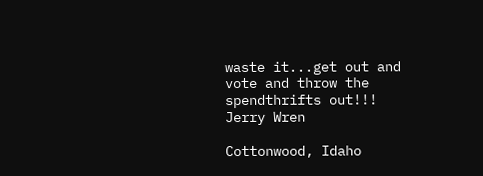waste it...get out and vote and throw the spendthrifts out!!!
Jerry Wren

Cottonwood, Idaho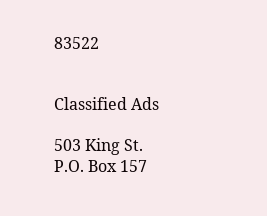83522


Classified Ads

503 King St.
P.O. Box 157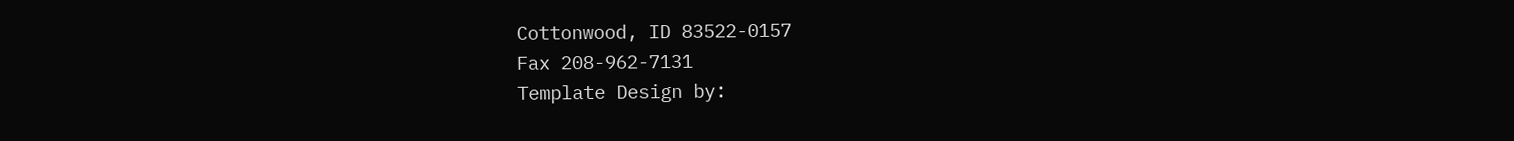Cottonwood, ID 83522-0157
Fax 208-962-7131
Template Design by: